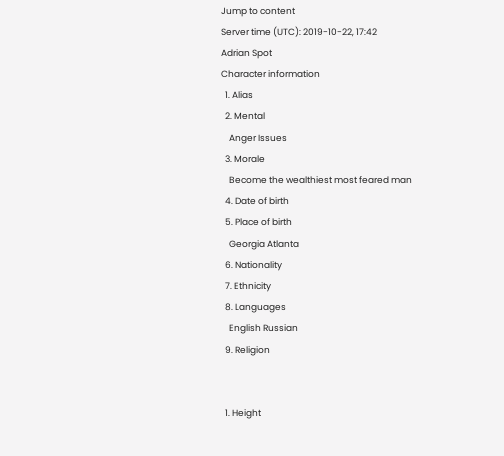Jump to content
Server time (UTC): 2019-10-22, 17:42
Adrian Spot
Character information
  1. Alias
  2. Mental
    Anger Issues
  3. Morale
    Become the wealthiest most feared man
  4. Date of birth
  5. Place of birth
    Georgia Atlanta
  6. Nationality
  7. Ethnicity
  8. Languages
    English Russian
  9. Religion


  1. Height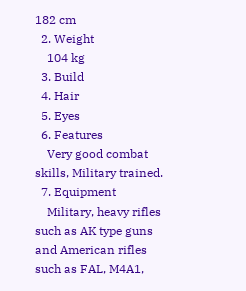182 cm
  2. Weight
    104 kg
  3. Build
  4. Hair
  5. Eyes
  6. Features
    Very good combat skills, Military trained.
  7. Equipment
    Military, heavy rifles such as AK type guns and American rifles such as FAL, M4A1,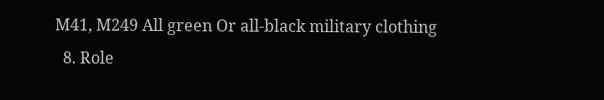M41, M249 All green Or all-black military clothing
  8. Role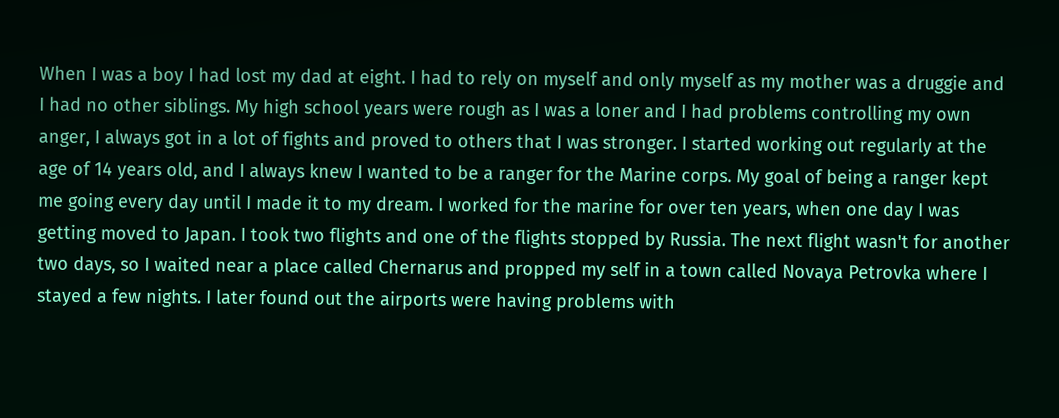When I was a boy I had lost my dad at eight. I had to rely on myself and only myself as my mother was a druggie and I had no other siblings. My high school years were rough as I was a loner and I had problems controlling my own anger, I always got in a lot of fights and proved to others that I was stronger. I started working out regularly at the age of 14 years old, and I always knew I wanted to be a ranger for the Marine corps. My goal of being a ranger kept me going every day until I made it to my dream. I worked for the marine for over ten years, when one day I was getting moved to Japan. I took two flights and one of the flights stopped by Russia. The next flight wasn't for another two days, so I waited near a place called Chernarus and propped my self in a town called Novaya Petrovka where I stayed a few nights. I later found out the airports were having problems with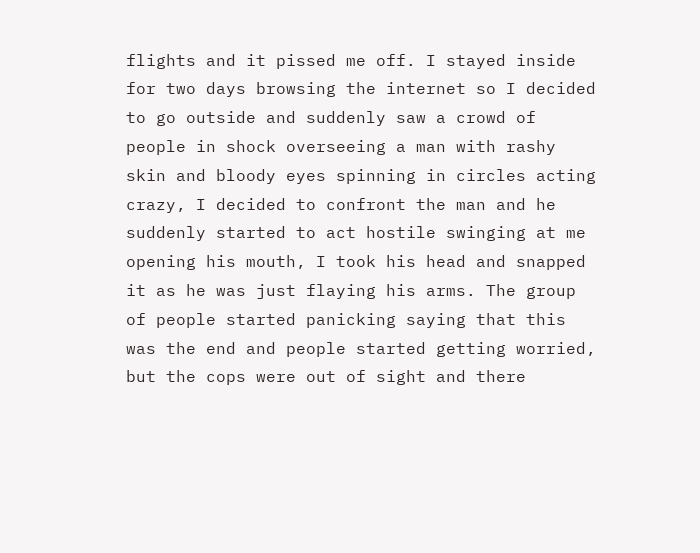flights and it pissed me off. I stayed inside for two days browsing the internet so I decided to go outside and suddenly saw a crowd of people in shock overseeing a man with rashy skin and bloody eyes spinning in circles acting crazy, I decided to confront the man and he suddenly started to act hostile swinging at me opening his mouth, I took his head and snapped it as he was just flaying his arms. The group of people started panicking saying that this was the end and people started getting worried, but the cops were out of sight and there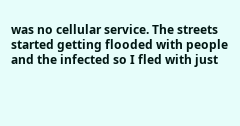was no cellular service. The streets started getting flooded with people and the infected so I fled with just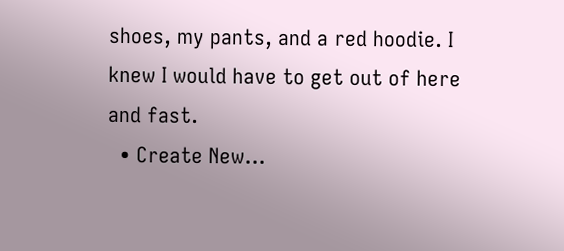shoes, my pants, and a red hoodie. I knew I would have to get out of here and fast.
  • Create New...